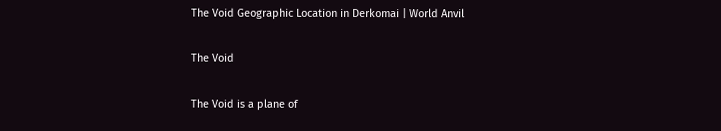The Void Geographic Location in Derkomai | World Anvil

The Void

The Void is a plane of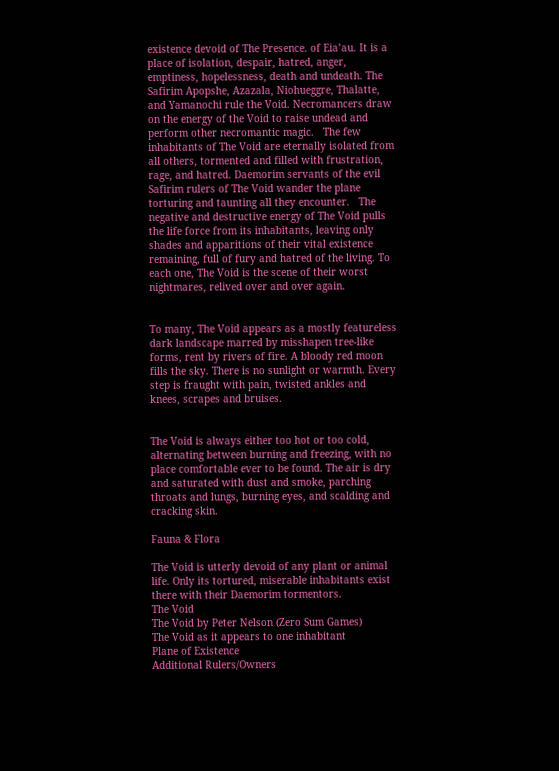existence devoid of The Presence. of Eia’au. It is a place of isolation, despair, hatred, anger, emptiness, hopelessness, death and undeath. The Safirim Apopshe, Azazala, Niohueggre, Thalatte, and Yamanochi rule the Void. Necromancers draw on the energy of the Void to raise undead and perform other necromantic magic.   The few inhabitants of The Void are eternally isolated from all others, tormented and filled with frustration, rage, and hatred. Daemorim servants of the evil Safirim rulers of The Void wander the plane torturing and taunting all they encounter.   The negative and destructive energy of The Void pulls the life force from its inhabitants, leaving only shades and apparitions of their vital existence remaining, full of fury and hatred of the living. To each one, The Void is the scene of their worst nightmares, relived over and over again.


To many, The Void appears as a mostly featureless dark landscape marred by misshapen tree-like forms, rent by rivers of fire. A bloody red moon fills the sky. There is no sunlight or warmth. Every step is fraught with pain, twisted ankles and knees, scrapes and bruises.


The Void is always either too hot or too cold, alternating between burning and freezing, with no place comfortable ever to be found. The air is dry and saturated with dust and smoke, parching throats and lungs, burning eyes, and scalding and cracking skin.

Fauna & Flora

The Void is utterly devoid of any plant or animal life. Only its tortured, miserable inhabitants exist there with their Daemorim tormentors.
The Void
The Void by Peter Nelson (Zero Sum Games)
The Void as it appears to one inhabitant
Plane of Existence
Additional Rulers/Owners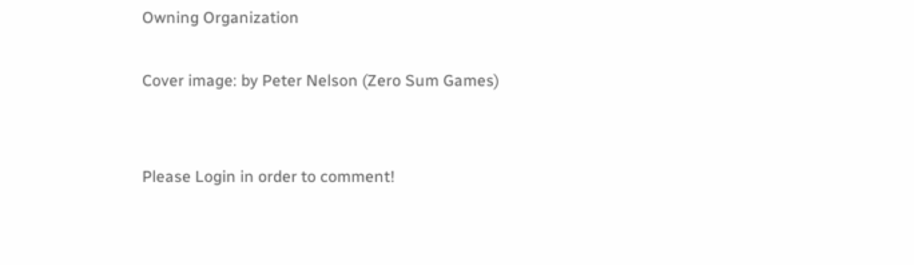Owning Organization

Cover image: by Peter Nelson (Zero Sum Games)


Please Login in order to comment!